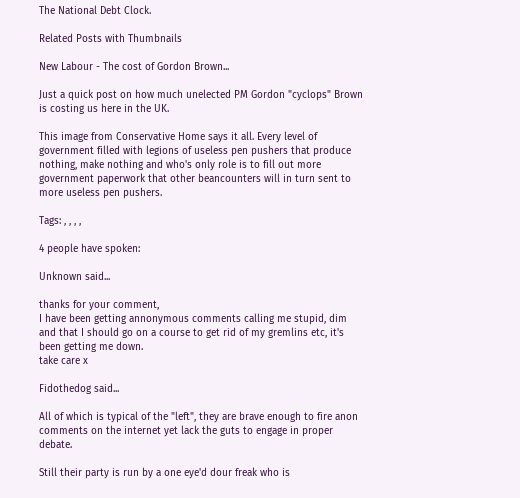The National Debt Clock.

Related Posts with Thumbnails

New Labour - The cost of Gordon Brown...

Just a quick post on how much unelected PM Gordon "cyclops" Brown is costing us here in the UK.

This image from Conservative Home says it all. Every level of government filled with legions of useless pen pushers that produce nothing, make nothing and who's only role is to fill out more government paperwork that other beancounters will in turn sent to more useless pen pushers.

Tags: , , , ,

4 people have spoken:

Unknown said...

thanks for your comment,
I have been getting annonymous comments calling me stupid, dim and that I should go on a course to get rid of my gremlins etc, it's been getting me down.
take care x

Fidothedog said...

All of which is typical of the "left", they are brave enough to fire anon comments on the internet yet lack the guts to engage in proper debate.

Still their party is run by a one eye'd dour freak who is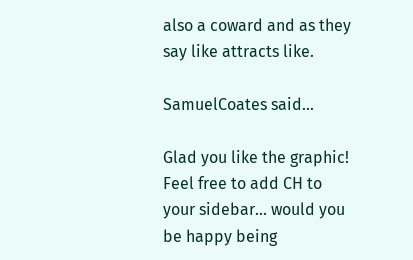also a coward and as they say like attracts like.

SamuelCoates said...

Glad you like the graphic! Feel free to add CH to your sidebar... would you be happy being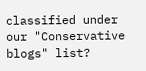classified under our "Conservative blogs" list?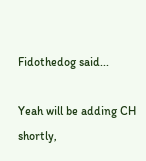Fidothedog said...

Yeah will be adding CH shortly,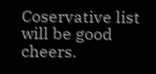Coservative list will be good cheers.